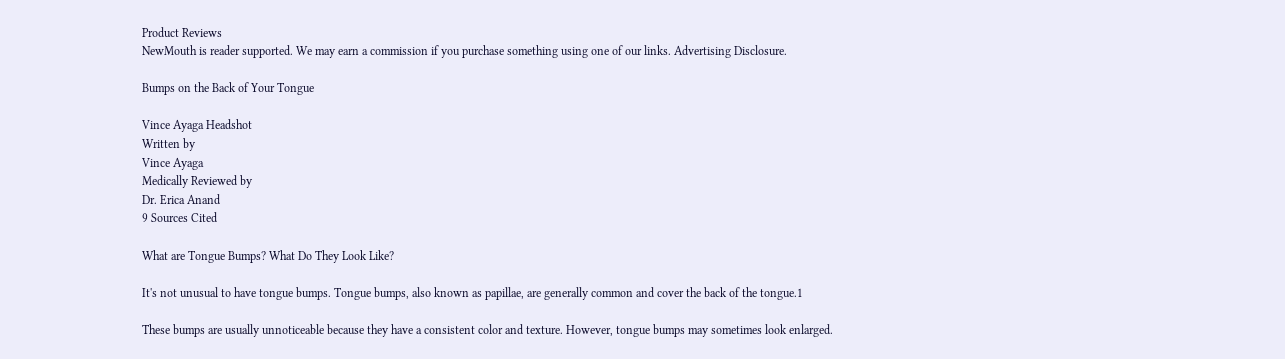Product Reviews
NewMouth is reader supported. We may earn a commission if you purchase something using one of our links. Advertising Disclosure.

Bumps on the Back of Your Tongue

Vince Ayaga Headshot
Written by
Vince Ayaga
Medically Reviewed by
Dr. Erica Anand
9 Sources Cited

What are Tongue Bumps? What Do They Look Like?

It's not unusual to have tongue bumps. Tongue bumps, also known as papillae, are generally common and cover the back of the tongue.1

These bumps are usually unnoticeable because they have a consistent color and texture. However, tongue bumps may sometimes look enlarged.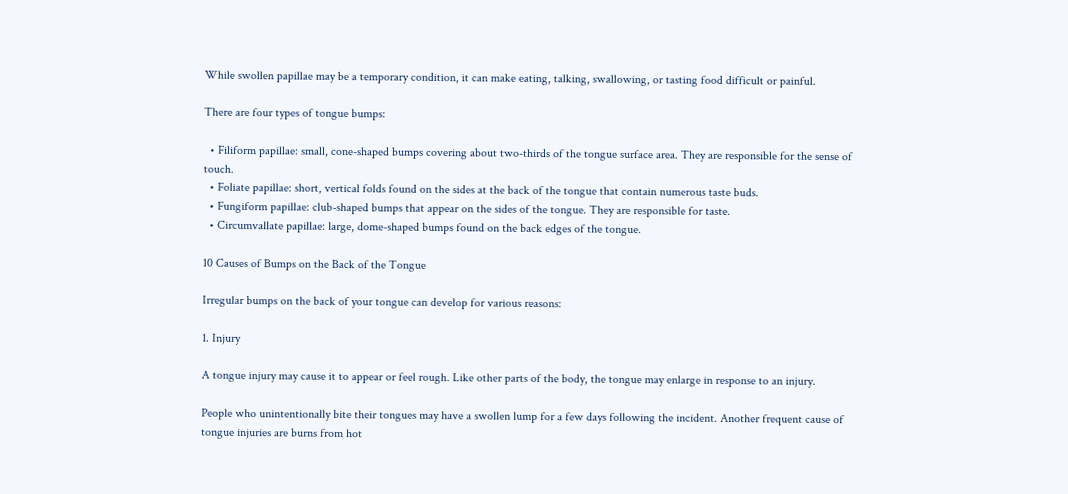While swollen papillae may be a temporary condition, it can make eating, talking, swallowing, or tasting food difficult or painful.

There are four types of tongue bumps:

  • Filiform papillae: small, cone-shaped bumps covering about two-thirds of the tongue surface area. They are responsible for the sense of touch.
  • Foliate papillae: short, vertical folds found on the sides at the back of the tongue that contain numerous taste buds.
  • Fungiform papillae: club-shaped bumps that appear on the sides of the tongue. They are responsible for taste.
  • Circumvallate papillae: large, dome-shaped bumps found on the back edges of the tongue.

10 Causes of Bumps on the Back of the Tongue

Irregular bumps on the back of your tongue can develop for various reasons:

1. Injury

A tongue injury may cause it to appear or feel rough. Like other parts of the body, the tongue may enlarge in response to an injury.

People who unintentionally bite their tongues may have a swollen lump for a few days following the incident. Another frequent cause of tongue injuries are burns from hot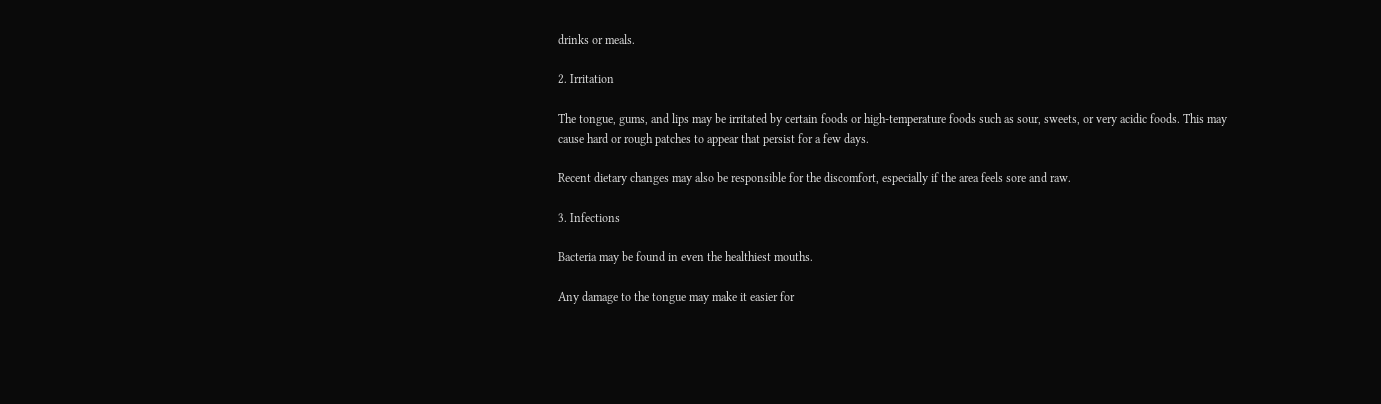drinks or meals.

2. Irritation

The tongue, gums, and lips may be irritated by certain foods or high-temperature foods such as sour, sweets, or very acidic foods. This may cause hard or rough patches to appear that persist for a few days.

Recent dietary changes may also be responsible for the discomfort, especially if the area feels sore and raw.

3. Infections

Bacteria may be found in even the healthiest mouths.

Any damage to the tongue may make it easier for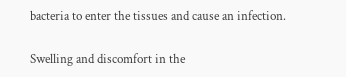bacteria to enter the tissues and cause an infection.

Swelling and discomfort in the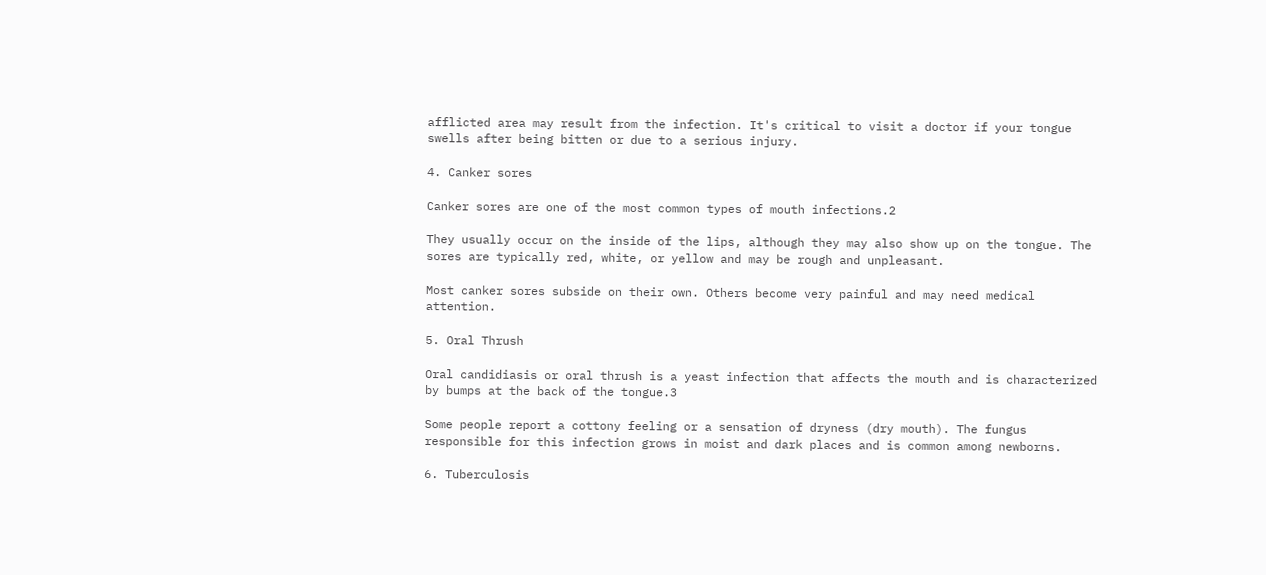afflicted area may result from the infection. It's critical to visit a doctor if your tongue swells after being bitten or due to a serious injury.

4. Canker sores

Canker sores are one of the most common types of mouth infections.2

They usually occur on the inside of the lips, although they may also show up on the tongue. The sores are typically red, white, or yellow and may be rough and unpleasant.

Most canker sores subside on their own. Others become very painful and may need medical attention.

5. Oral Thrush

Oral candidiasis or oral thrush is a yeast infection that affects the mouth and is characterized by bumps at the back of the tongue.3

Some people report a cottony feeling or a sensation of dryness (dry mouth). The fungus responsible for this infection grows in moist and dark places and is common among newborns.

6. Tuberculosis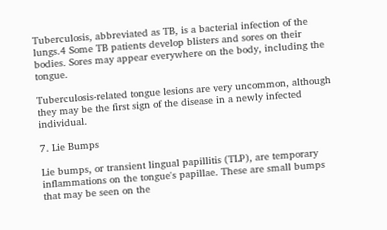Tuberculosis, abbreviated as TB, is a bacterial infection of the lungs.4 Some TB patients develop blisters and sores on their bodies. Sores may appear everywhere on the body, including the tongue.

Tuberculosis-related tongue lesions are very uncommon, although they may be the first sign of the disease in a newly infected individual.

7. Lie Bumps

Lie bumps, or transient lingual papillitis (TLP), are temporary inflammations on the tongue's papillae. These are small bumps that may be seen on the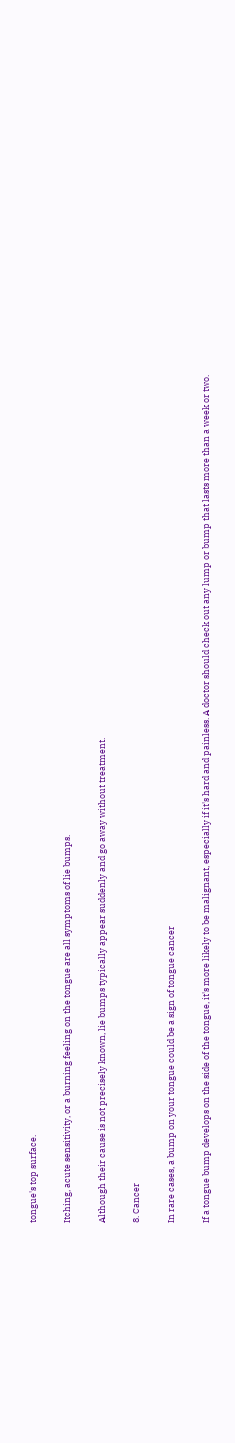tongue's top surface.

Itching, acute sensitivity, or a burning feeling on the tongue are all symptoms of lie bumps.

Although their cause is not precisely known, lie bumps typically appear suddenly and go away without treatment.

8. Cancer

In rare cases, a bump on your tongue could be a sign of tongue cancer

If a tongue bump develops on the side of the tongue, it's more likely to be malignant, especially if it's hard and painless. A doctor should check out any lump or bump that lasts more than a week or two.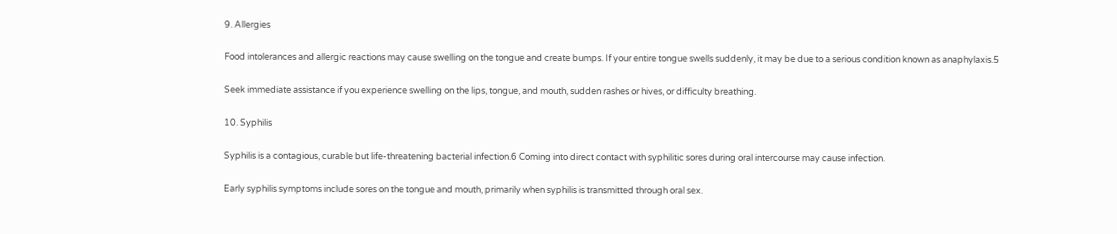9. Allergies

Food intolerances and allergic reactions may cause swelling on the tongue and create bumps. If your entire tongue swells suddenly, it may be due to a serious condition known as anaphylaxis.5

Seek immediate assistance if you experience swelling on the lips, tongue, and mouth, sudden rashes or hives, or difficulty breathing.

10. Syphilis

Syphilis is a contagious, curable but life-threatening bacterial infection.6 Coming into direct contact with syphilitic sores during oral intercourse may cause infection.

Early syphilis symptoms include sores on the tongue and mouth, primarily when syphilis is transmitted through oral sex.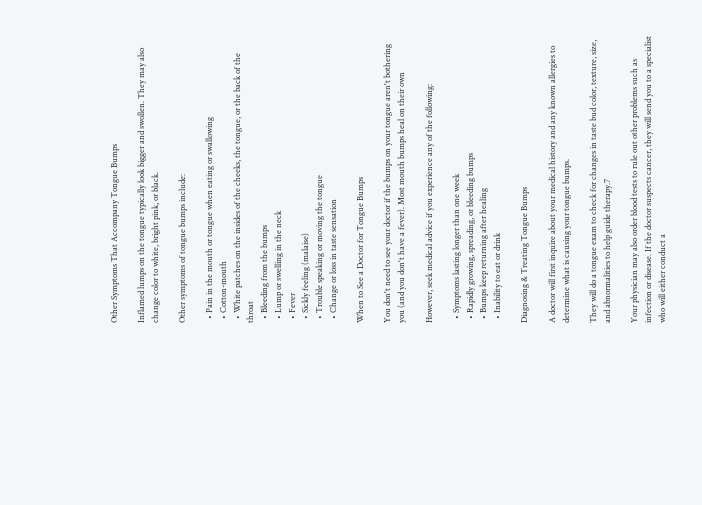Other Symptoms That Accompany Tongue Bumps

Inflamed lumps on the tongue typically look bigger and swollen. They may also change color to white, bright pink, or black.

Other symptoms of tongue bumps include:

  • Pain in the mouth or tongue when eating or swallowing
  • Cotton-mouth
  • White patches on the insides of the cheeks, the tongue, or the back of the throat
  • Bleeding from the bumps
  • Lump or swelling in the neck
  • Fever
  • Sickly feeling (malaise)
  • Trouble speaking or moving the tongue
  • Change or loss in taste sensation

When to See a Doctor for Tongue Bumps

You don't need to see your doctor if the bumps on your tongue aren't bothering you (and you don't have a fever). Most mouth bumps heal on their own

However, seek medical advice if you experience any of the following:

  • Symptoms lasting longer than one week
  • Rapidly growing, spreading, or bleeding bumps
  • Bumps keep returning after healing
  • Inability to eat or drink

Diagnosing & Treating Tongue Bumps

A doctor will first inquire about your medical history and any known allergies to determine what is causing your tongue bumps.

They will do a tongue exam to check for changes in taste bud color, texture, size, and abnormalities to help guide therapy.7

Your physician may also order blood tests to rule out other problems such as infection or disease. If the doctor suspects cancer, they will send you to a specialist who will either conduct a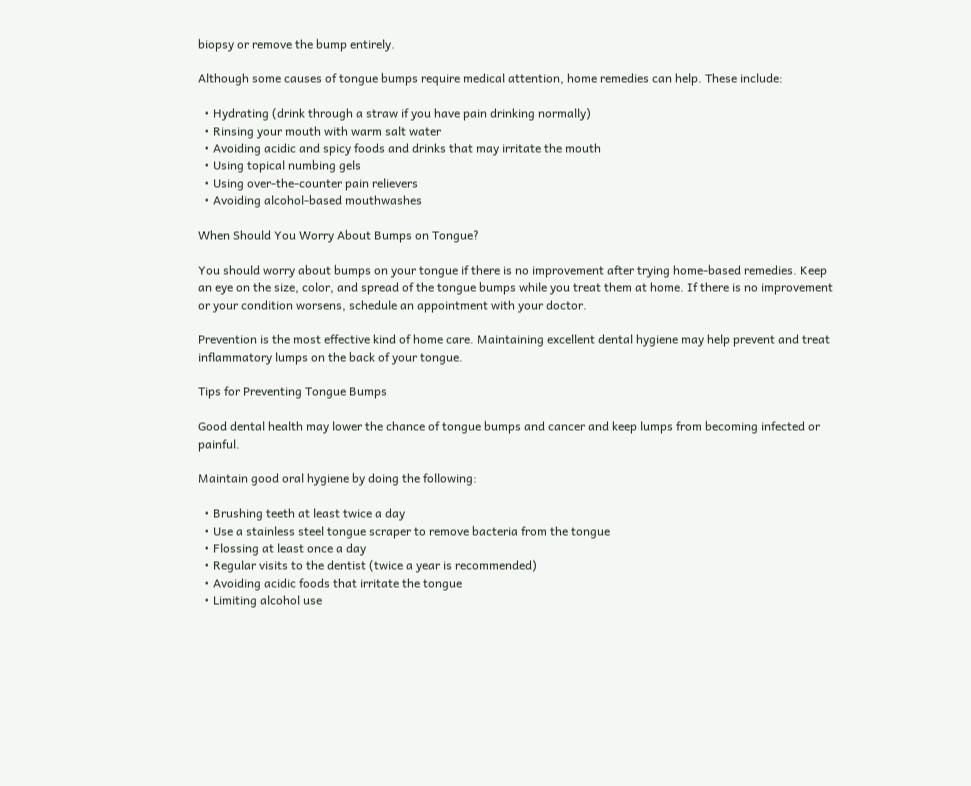biopsy or remove the bump entirely.

Although some causes of tongue bumps require medical attention, home remedies can help. These include:

  • Hydrating (drink through a straw if you have pain drinking normally)
  • Rinsing your mouth with warm salt water
  • Avoiding acidic and spicy foods and drinks that may irritate the mouth
  • Using topical numbing gels
  • Using over-the-counter pain relievers
  • Avoiding alcohol-based mouthwashes

When Should You Worry About Bumps on Tongue?

You should worry about bumps on your tongue if there is no improvement after trying home-based remedies. Keep an eye on the size, color, and spread of the tongue bumps while you treat them at home. If there is no improvement or your condition worsens, schedule an appointment with your doctor.

Prevention is the most effective kind of home care. Maintaining excellent dental hygiene may help prevent and treat inflammatory lumps on the back of your tongue.

Tips for Preventing Tongue Bumps

Good dental health may lower the chance of tongue bumps and cancer and keep lumps from becoming infected or painful.

Maintain good oral hygiene by doing the following:

  • Brushing teeth at least twice a day
  • Use a stainless steel tongue scraper to remove bacteria from the tongue
  • Flossing at least once a day
  • Regular visits to the dentist (twice a year is recommended)
  • Avoiding acidic foods that irritate the tongue
  • Limiting alcohol use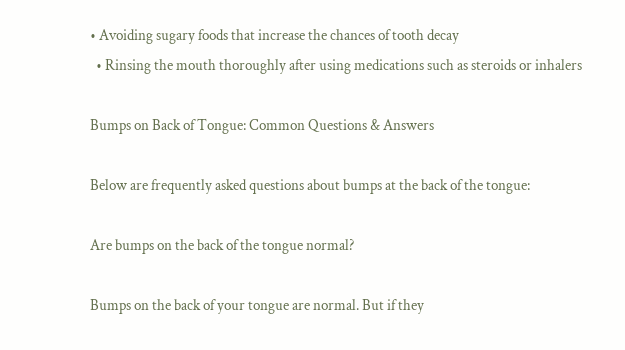• Avoiding sugary foods that increase the chances of tooth decay
  • Rinsing the mouth thoroughly after using medications such as steroids or inhalers

Bumps on Back of Tongue: Common Questions & Answers

Below are frequently asked questions about bumps at the back of the tongue:

Are bumps on the back of the tongue normal?

Bumps on the back of your tongue are normal. But if they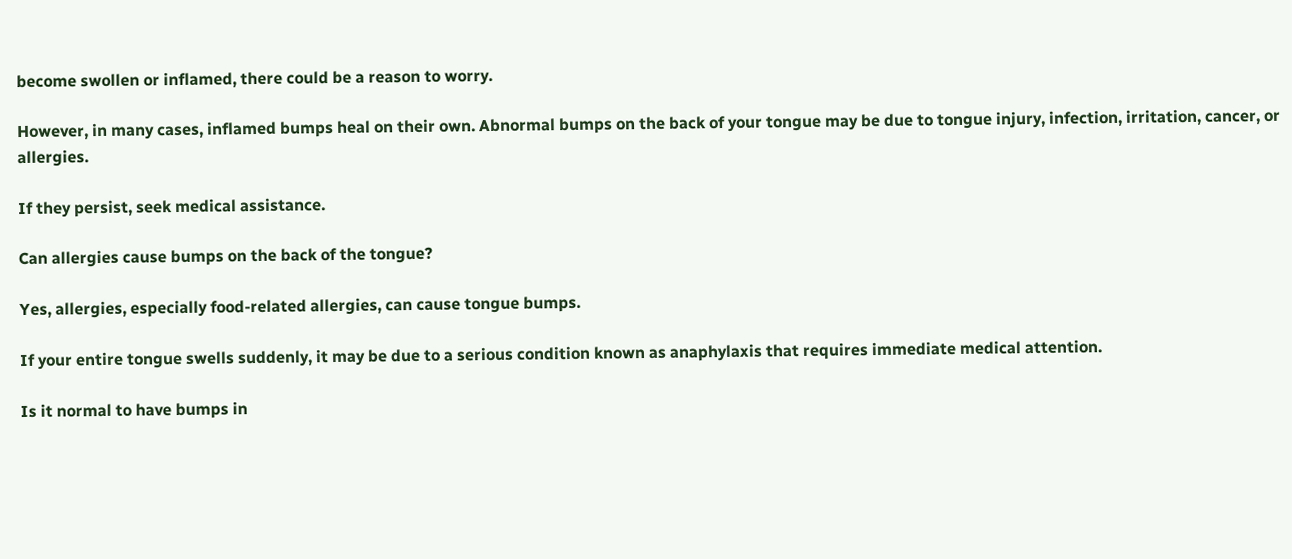become swollen or inflamed, there could be a reason to worry.

However, in many cases, inflamed bumps heal on their own. Abnormal bumps on the back of your tongue may be due to tongue injury, infection, irritation, cancer, or allergies.

If they persist, seek medical assistance.

Can allergies cause bumps on the back of the tongue?

Yes, allergies, especially food-related allergies, can cause tongue bumps.

If your entire tongue swells suddenly, it may be due to a serious condition known as anaphylaxis that requires immediate medical attention.

Is it normal to have bumps in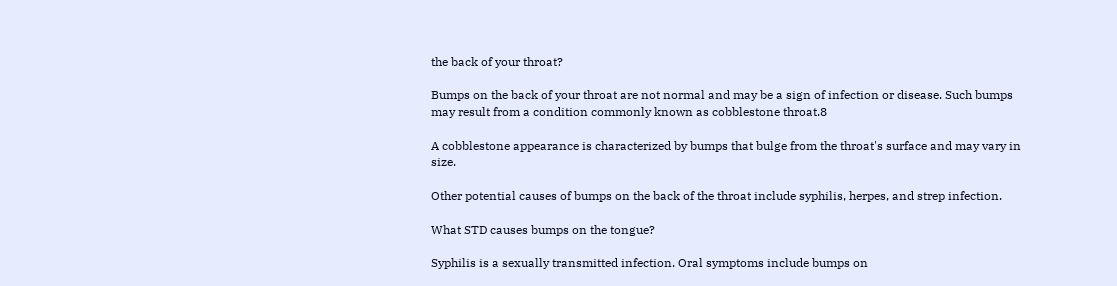the back of your throat?

Bumps on the back of your throat are not normal and may be a sign of infection or disease. Such bumps may result from a condition commonly known as cobblestone throat.8

A cobblestone appearance is characterized by bumps that bulge from the throat's surface and may vary in size.

Other potential causes of bumps on the back of the throat include syphilis, herpes, and strep infection.

What STD causes bumps on the tongue?

Syphilis is a sexually transmitted infection. Oral symptoms include bumps on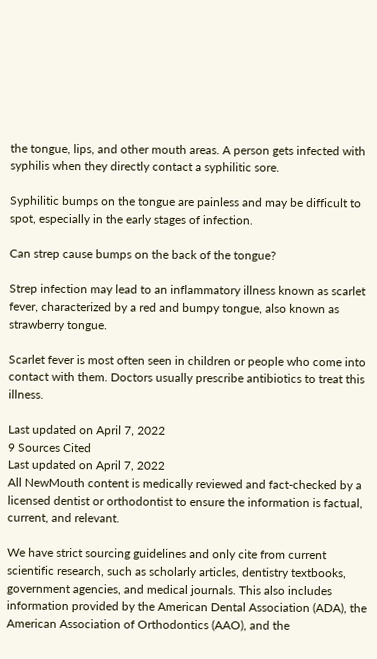the tongue, lips, and other mouth areas. A person gets infected with syphilis when they directly contact a syphilitic sore.

Syphilitic bumps on the tongue are painless and may be difficult to spot, especially in the early stages of infection.

Can strep cause bumps on the back of the tongue?

Strep infection may lead to an inflammatory illness known as scarlet fever, characterized by a red and bumpy tongue, also known as strawberry tongue.

Scarlet fever is most often seen in children or people who come into contact with them. Doctors usually prescribe antibiotics to treat this illness.

Last updated on April 7, 2022
9 Sources Cited
Last updated on April 7, 2022
All NewMouth content is medically reviewed and fact-checked by a licensed dentist or orthodontist to ensure the information is factual, current, and relevant.

We have strict sourcing guidelines and only cite from current scientific research, such as scholarly articles, dentistry textbooks, government agencies, and medical journals. This also includes information provided by the American Dental Association (ADA), the American Association of Orthodontics (AAO), and the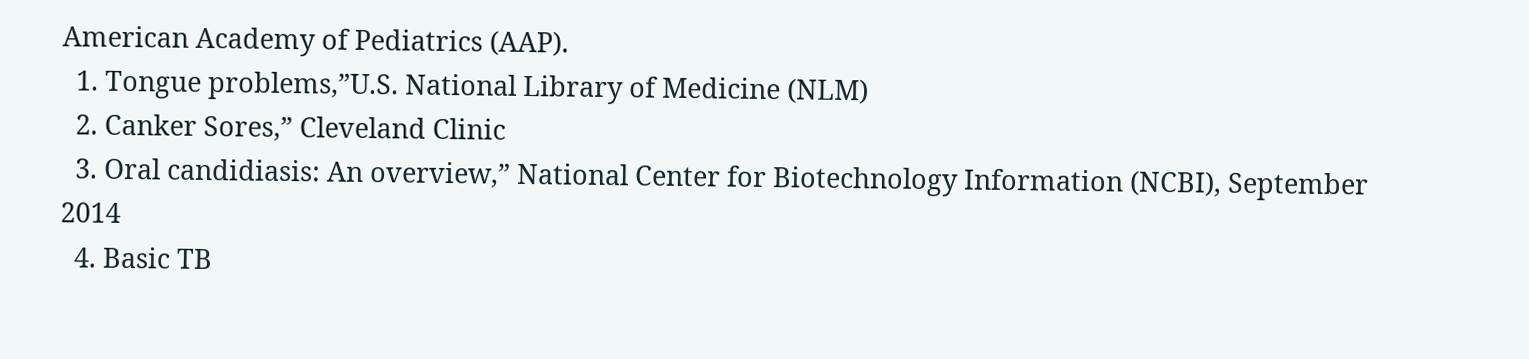American Academy of Pediatrics (AAP).
  1. Tongue problems,”U.S. National Library of Medicine (NLM)
  2. Canker Sores,” Cleveland Clinic
  3. Oral candidiasis: An overview,” National Center for Biotechnology Information (NCBI), September 2014
  4. Basic TB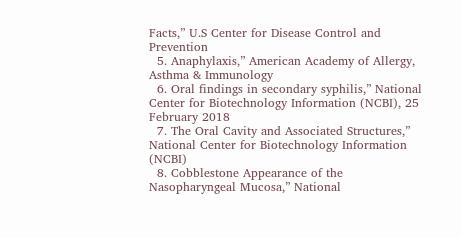Facts,” U.S Center for Disease Control and Prevention
  5. Anaphylaxis,” American Academy of Allergy, Asthma & Immunology
  6. Oral findings in secondary syphilis,” National Center for Biotechnology Information (NCBI), 25 February 2018
  7. The Oral Cavity and Associated Structures,” National Center for Biotechnology Information (NCBI)
  8. Cobblestone Appearance of the Nasopharyngeal Mucosa,” National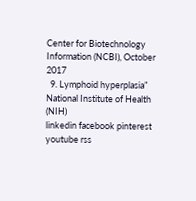Center for Biotechnology Information (NCBI), October 2017
  9. Lymphoid hyperplasia” National Institute of Health (NIH)
linkedin facebook pinterest youtube rss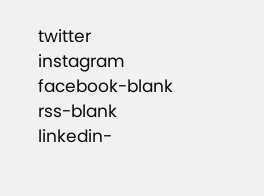twitter instagram facebook-blank rss-blank linkedin-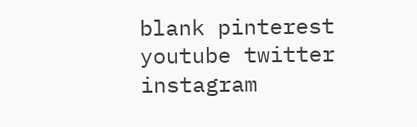blank pinterest youtube twitter instagram